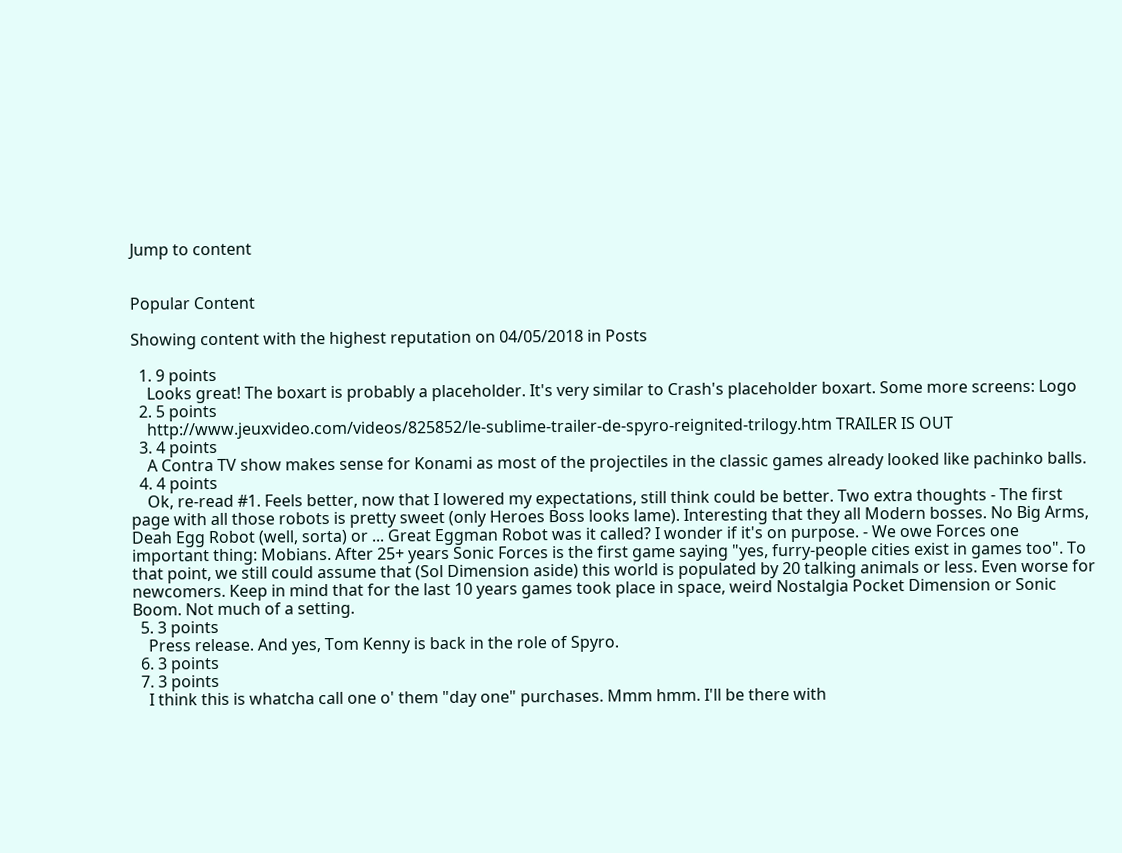Jump to content


Popular Content

Showing content with the highest reputation on 04/05/2018 in Posts

  1. 9 points
    Looks great! The boxart is probably a placeholder. It's very similar to Crash's placeholder boxart. Some more screens: Logo
  2. 5 points
    http://www.jeuxvideo.com/videos/825852/le-sublime-trailer-de-spyro-reignited-trilogy.htm TRAILER IS OUT
  3. 4 points
    A Contra TV show makes sense for Konami as most of the projectiles in the classic games already looked like pachinko balls.
  4. 4 points
    Ok, re-read #1. Feels better, now that I lowered my expectations, still think could be better. Two extra thoughts - The first page with all those robots is pretty sweet (only Heroes Boss looks lame). Interesting that they all Modern bosses. No Big Arms, Deah Egg Robot (well, sorta) or ... Great Eggman Robot was it called? I wonder if it's on purpose. - We owe Forces one important thing: Mobians. After 25+ years Sonic Forces is the first game saying "yes, furry-people cities exist in games too". To that point, we still could assume that (Sol Dimension aside) this world is populated by 20 talking animals or less. Even worse for newcomers. Keep in mind that for the last 10 years games took place in space, weird Nostalgia Pocket Dimension or Sonic Boom. Not much of a setting.
  5. 3 points
    Press release. And yes, Tom Kenny is back in the role of Spyro.
  6. 3 points
  7. 3 points
    I think this is whatcha call one o' them "day one" purchases. Mmm hmm. I'll be there with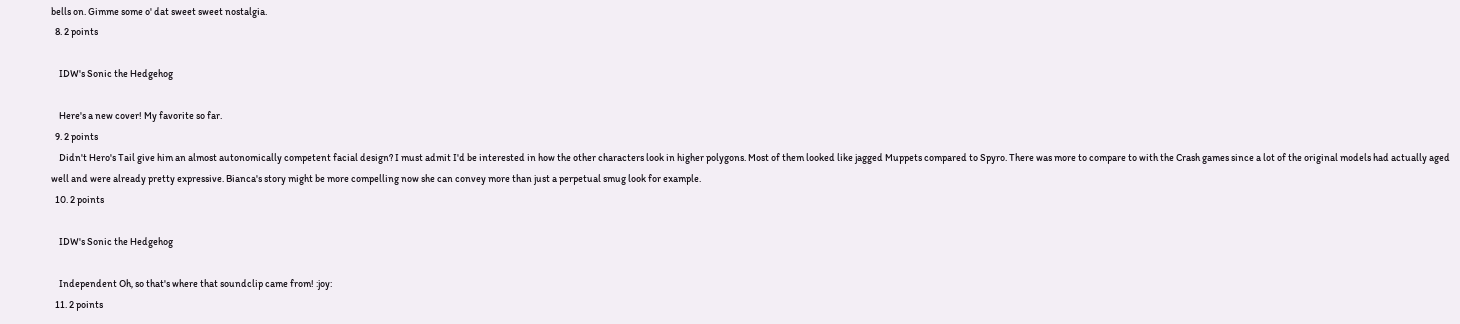bells on. Gimme some o' dat sweet sweet nostalgia.
  8. 2 points

    IDW's Sonic the Hedgehog

    Here's a new cover! My favorite so far.
  9. 2 points
    Didn't Hero's Tail give him an almost autonomically competent facial design? I must admit I'd be interested in how the other characters look in higher polygons. Most of them looked like jagged Muppets compared to Spyro. There was more to compare to with the Crash games since a lot of the original models had actually aged well and were already pretty expressive. Bianca's story might be more compelling now she can convey more than just a perpetual smug look for example.
  10. 2 points

    IDW's Sonic the Hedgehog

    Independent Oh, so that's where that soundclip came from! :joy:
  11. 2 points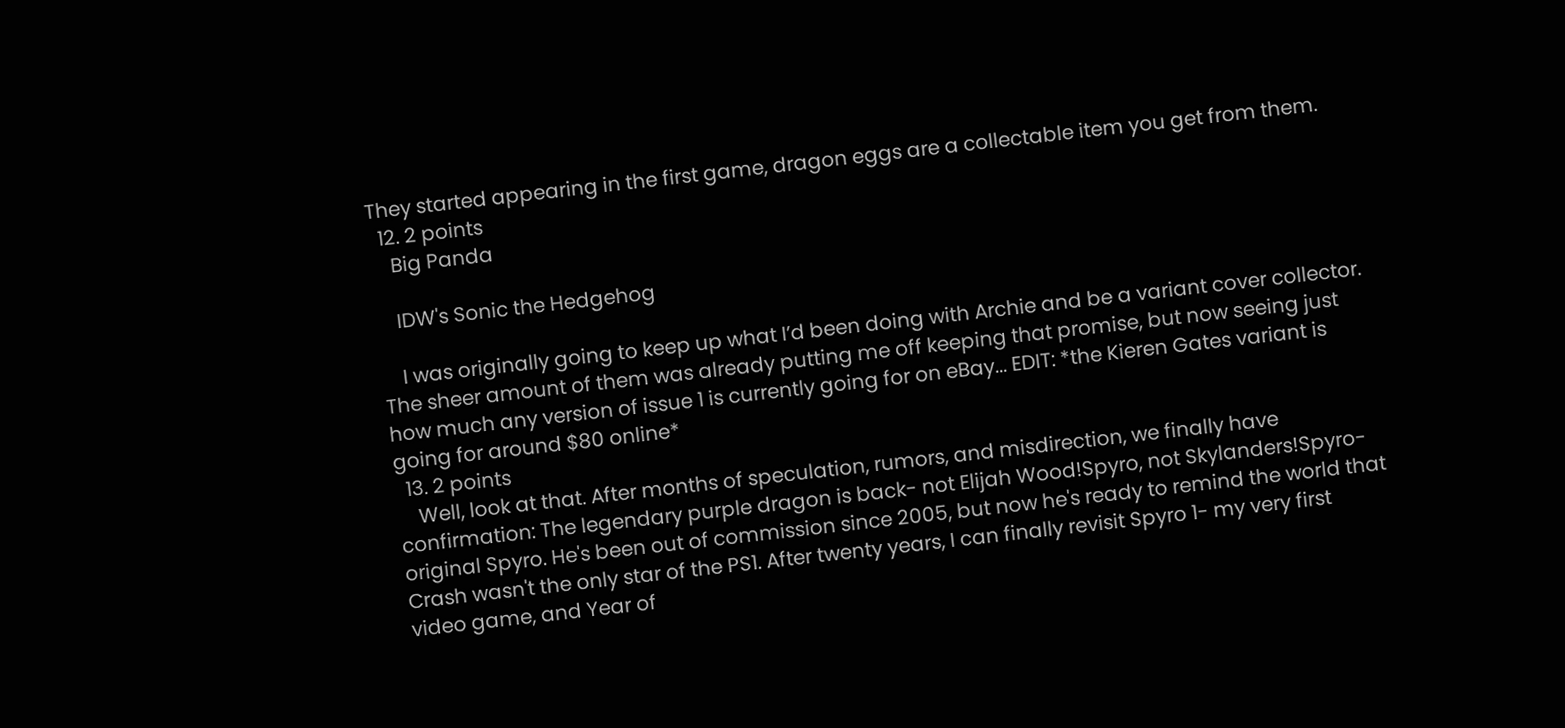They started appearing in the first game, dragon eggs are a collectable item you get from them.
  12. 2 points
    Big Panda

    IDW's Sonic the Hedgehog

    I was originally going to keep up what I’d been doing with Archie and be a variant cover collector. The sheer amount of them was already putting me off keeping that promise, but now seeing just how much any version of issue 1 is currently going for on eBay... EDIT: *the Kieren Gates variant is going for around $80 online*
  13. 2 points
    Well, look at that. After months of speculation, rumors, and misdirection, we finally have confirmation: The legendary purple dragon is back- not Elijah Wood!Spyro, not Skylanders!Spyro- original Spyro. He's been out of commission since 2005, but now he's ready to remind the world that Crash wasn't the only star of the PS1. After twenty years, I can finally revisit Spyro 1- my very first video game, and Year of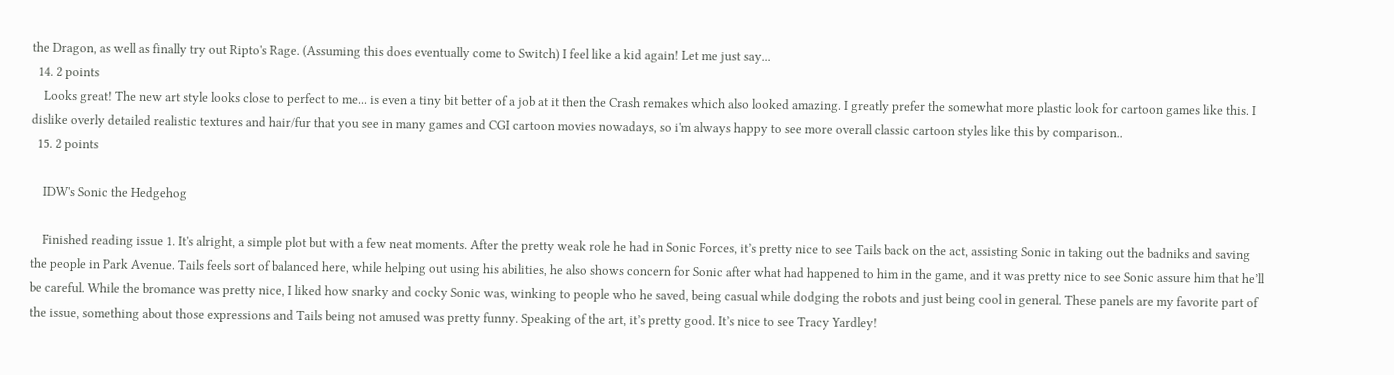the Dragon, as well as finally try out Ripto's Rage. (Assuming this does eventually come to Switch) I feel like a kid again! Let me just say...
  14. 2 points
    Looks great! The new art style looks close to perfect to me... is even a tiny bit better of a job at it then the Crash remakes which also looked amazing. I greatly prefer the somewhat more plastic look for cartoon games like this. I dislike overly detailed realistic textures and hair/fur that you see in many games and CGI cartoon movies nowadays, so i'm always happy to see more overall classic cartoon styles like this by comparison..
  15. 2 points

    IDW's Sonic the Hedgehog

    Finished reading issue 1. It's alright, a simple plot but with a few neat moments. After the pretty weak role he had in Sonic Forces, it’s pretty nice to see Tails back on the act, assisting Sonic in taking out the badniks and saving the people in Park Avenue. Tails feels sort of balanced here, while helping out using his abilities, he also shows concern for Sonic after what had happened to him in the game, and it was pretty nice to see Sonic assure him that he’ll be careful. While the bromance was pretty nice, I liked how snarky and cocky Sonic was, winking to people who he saved, being casual while dodging the robots and just being cool in general. These panels are my favorite part of the issue, something about those expressions and Tails being not amused was pretty funny. Speaking of the art, it’s pretty good. It’s nice to see Tracy Yardley!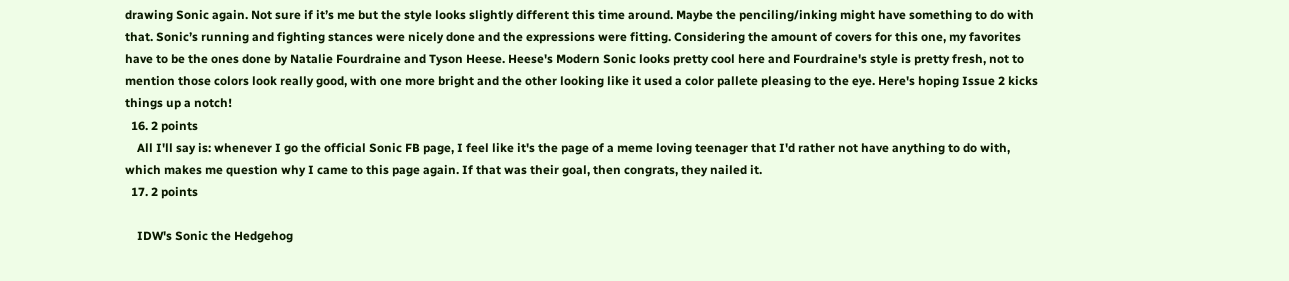drawing Sonic again. Not sure if it’s me but the style looks slightly different this time around. Maybe the penciling/inking might have something to do with that. Sonic’s running and fighting stances were nicely done and the expressions were fitting. Considering the amount of covers for this one, my favorites have to be the ones done by Natalie Fourdraine and Tyson Heese. Heese's Modern Sonic looks pretty cool here and Fourdraine's style is pretty fresh, not to mention those colors look really good, with one more bright and the other looking like it used a color pallete pleasing to the eye. Here's hoping Issue 2 kicks things up a notch!
  16. 2 points
    All I'll say is: whenever I go the official Sonic FB page, I feel like it's the page of a meme loving teenager that I'd rather not have anything to do with, which makes me question why I came to this page again. If that was their goal, then congrats, they nailed it.
  17. 2 points

    IDW's Sonic the Hedgehog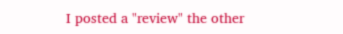I posted a "review" the other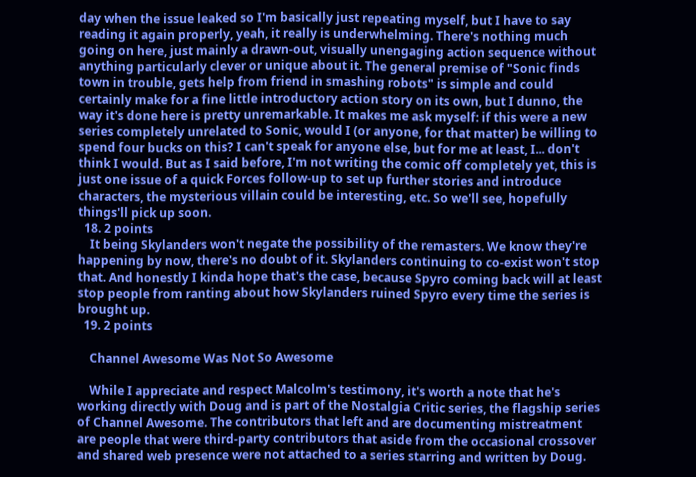day when the issue leaked so I'm basically just repeating myself, but I have to say reading it again properly, yeah, it really is underwhelming. There's nothing much going on here, just mainly a drawn-out, visually unengaging action sequence without anything particularly clever or unique about it. The general premise of "Sonic finds town in trouble, gets help from friend in smashing robots" is simple and could certainly make for a fine little introductory action story on its own, but I dunno, the way it's done here is pretty unremarkable. It makes me ask myself: if this were a new series completely unrelated to Sonic, would I (or anyone, for that matter) be willing to spend four bucks on this? I can't speak for anyone else, but for me at least, I... don't think I would. But as I said before, I'm not writing the comic off completely yet, this is just one issue of a quick Forces follow-up to set up further stories and introduce characters, the mysterious villain could be interesting, etc. So we'll see, hopefully things'll pick up soon.
  18. 2 points
    It being Skylanders won't negate the possibility of the remasters. We know they're happening by now, there's no doubt of it. Skylanders continuing to co-exist won't stop that. And honestly I kinda hope that's the case, because Spyro coming back will at least stop people from ranting about how Skylanders ruined Spyro every time the series is brought up.
  19. 2 points

    Channel Awesome Was Not So Awesome

    While I appreciate and respect Malcolm's testimony, it's worth a note that he's working directly with Doug and is part of the Nostalgia Critic series, the flagship series of Channel Awesome. The contributors that left and are documenting mistreatment are people that were third-party contributors that aside from the occasional crossover and shared web presence were not attached to a series starring and written by Doug.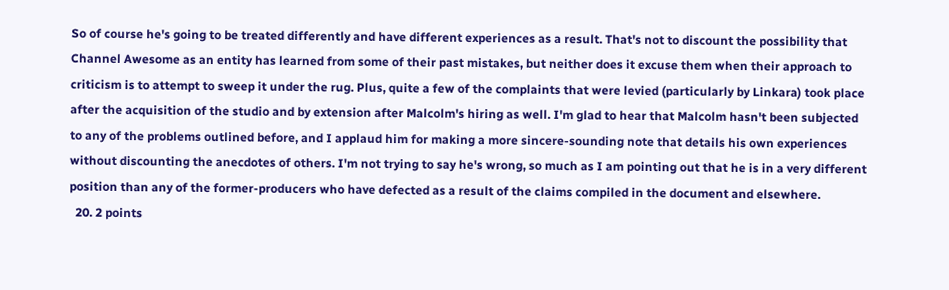So of course he's going to be treated differently and have different experiences as a result. That's not to discount the possibility that Channel Awesome as an entity has learned from some of their past mistakes, but neither does it excuse them when their approach to criticism is to attempt to sweep it under the rug. Plus, quite a few of the complaints that were levied (particularly by Linkara) took place after the acquisition of the studio and by extension after Malcolm's hiring as well. I'm glad to hear that Malcolm hasn't been subjected to any of the problems outlined before, and I applaud him for making a more sincere-sounding note that details his own experiences without discounting the anecdotes of others. I'm not trying to say he's wrong, so much as I am pointing out that he is in a very different position than any of the former-producers who have defected as a result of the claims compiled in the document and elsewhere.
  20. 2 points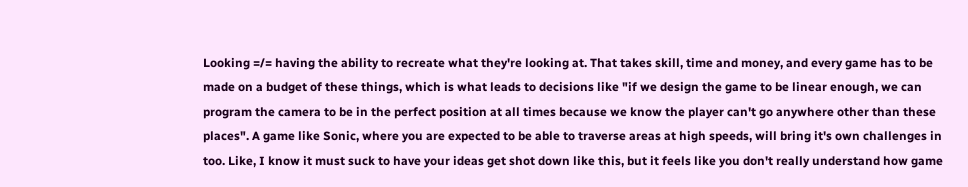Looking =/= having the ability to recreate what they're looking at. That takes skill, time and money, and every game has to be made on a budget of these things, which is what leads to decisions like "if we design the game to be linear enough, we can program the camera to be in the perfect position at all times because we know the player can't go anywhere other than these places". A game like Sonic, where you are expected to be able to traverse areas at high speeds, will bring it's own challenges in too. Like, I know it must suck to have your ideas get shot down like this, but it feels like you don't really understand how game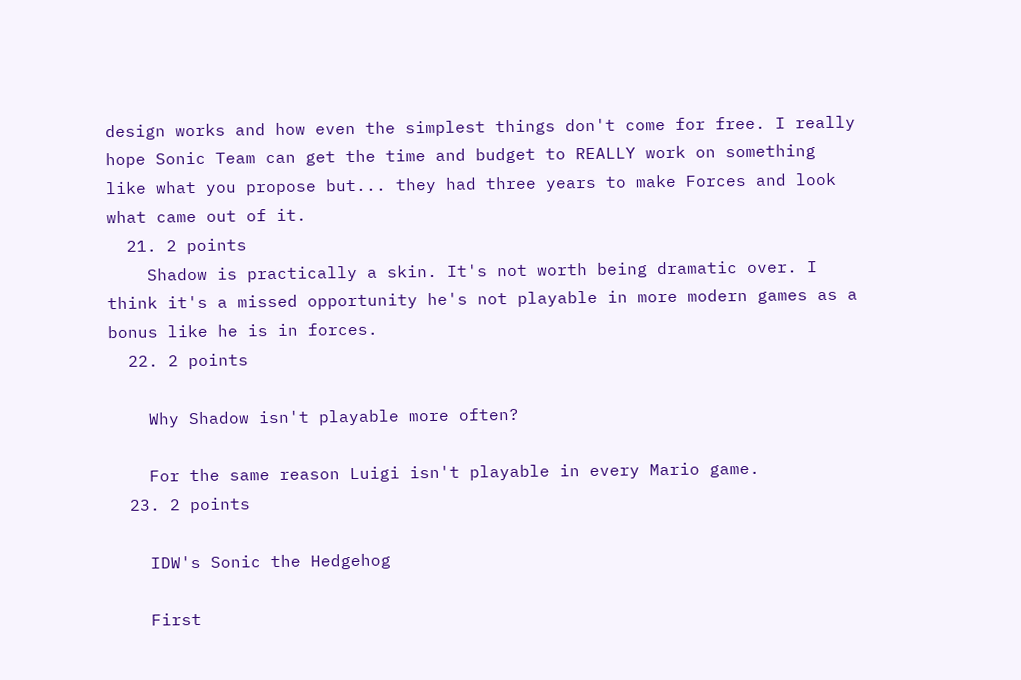design works and how even the simplest things don't come for free. I really hope Sonic Team can get the time and budget to REALLY work on something like what you propose but... they had three years to make Forces and look what came out of it.
  21. 2 points
    Shadow is practically a skin. It's not worth being dramatic over. I think it's a missed opportunity he's not playable in more modern games as a bonus like he is in forces.
  22. 2 points

    Why Shadow isn't playable more often?

    For the same reason Luigi isn't playable in every Mario game.
  23. 2 points

    IDW's Sonic the Hedgehog

    First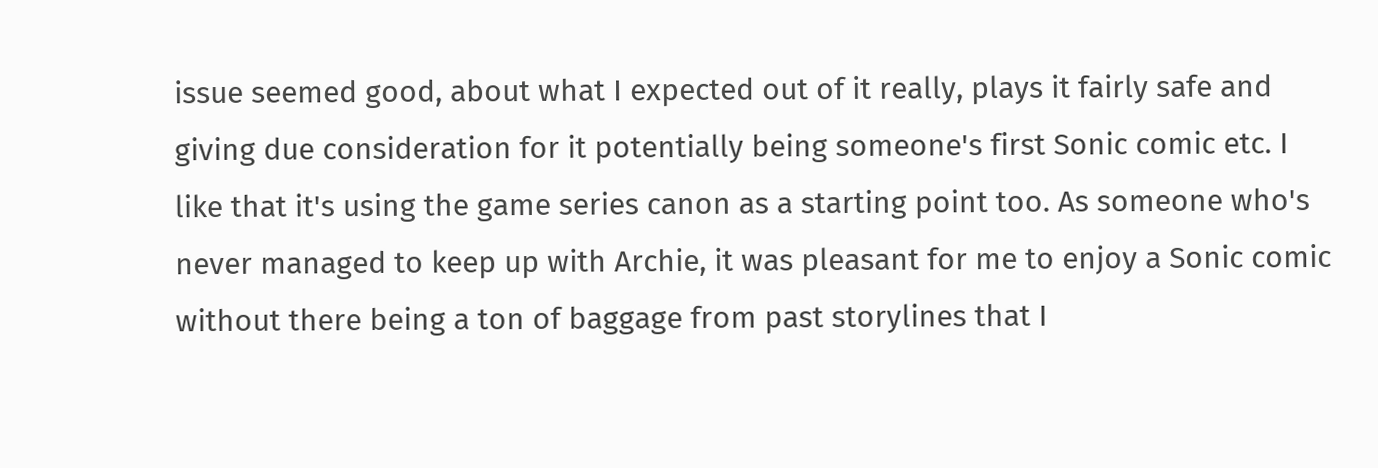issue seemed good, about what I expected out of it really, plays it fairly safe and giving due consideration for it potentially being someone's first Sonic comic etc. I like that it's using the game series canon as a starting point too. As someone who's never managed to keep up with Archie, it was pleasant for me to enjoy a Sonic comic without there being a ton of baggage from past storylines that I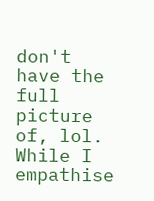don't have the full picture of, lol. While I empathise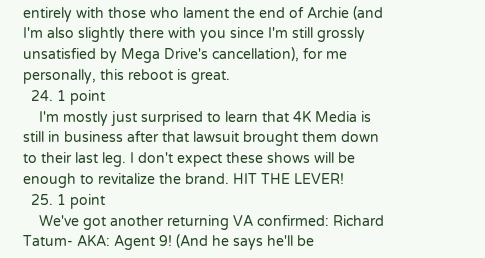entirely with those who lament the end of Archie (and I'm also slightly there with you since I'm still grossly unsatisfied by Mega Drive's cancellation), for me personally, this reboot is great.
  24. 1 point
    I'm mostly just surprised to learn that 4K Media is still in business after that lawsuit brought them down to their last leg. I don't expect these shows will be enough to revitalize the brand. HIT THE LEVER!
  25. 1 point
    We've got another returning VA confirmed: Richard Tatum- AKA: Agent 9! (And he says he'll be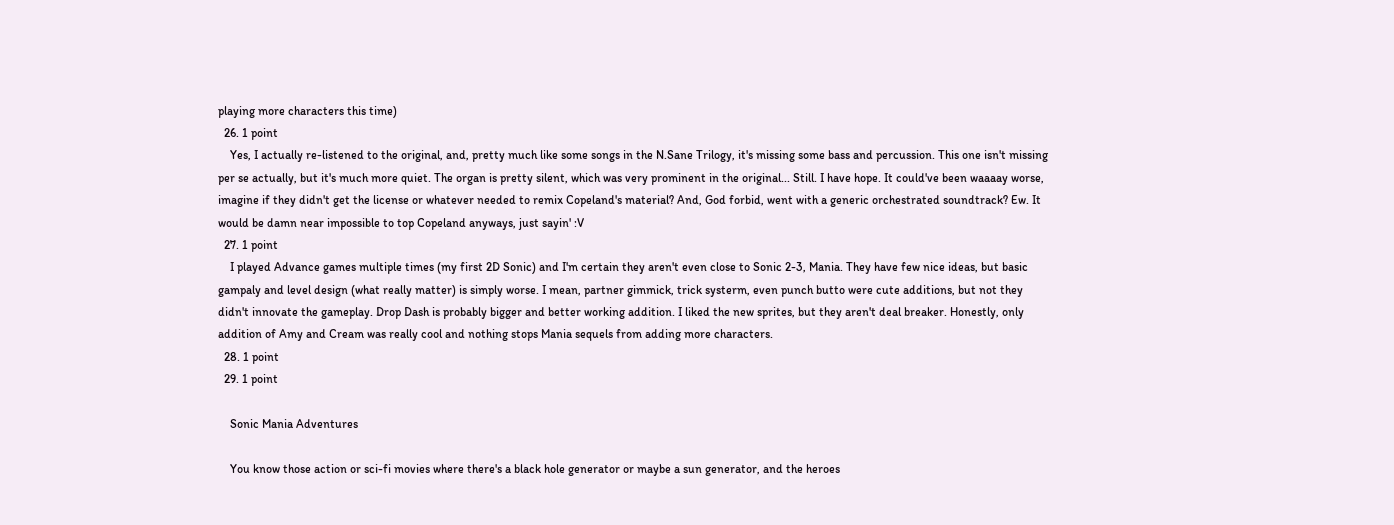playing more characters this time)
  26. 1 point
    Yes, I actually re-listened to the original, and, pretty much like some songs in the N.Sane Trilogy, it's missing some bass and percussion. This one isn't missing per se actually, but it's much more quiet. The organ is pretty silent, which was very prominent in the original... Still. I have hope. It could've been waaaay worse, imagine if they didn't get the license or whatever needed to remix Copeland's material? And, God forbid, went with a generic orchestrated soundtrack? Ew. It would be damn near impossible to top Copeland anyways, just sayin' :V
  27. 1 point
    I played Advance games multiple times (my first 2D Sonic) and I'm certain they aren't even close to Sonic 2-3, Mania. They have few nice ideas, but basic gampaly and level design (what really matter) is simply worse. I mean, partner gimmick, trick systerm, even punch butto were cute additions, but not they didn't innovate the gameplay. Drop Dash is probably bigger and better working addition. I liked the new sprites, but they aren't deal breaker. Honestly, only addition of Amy and Cream was really cool and nothing stops Mania sequels from adding more characters.
  28. 1 point
  29. 1 point

    Sonic Mania Adventures

    You know those action or sci-fi movies where there's a black hole generator or maybe a sun generator, and the heroes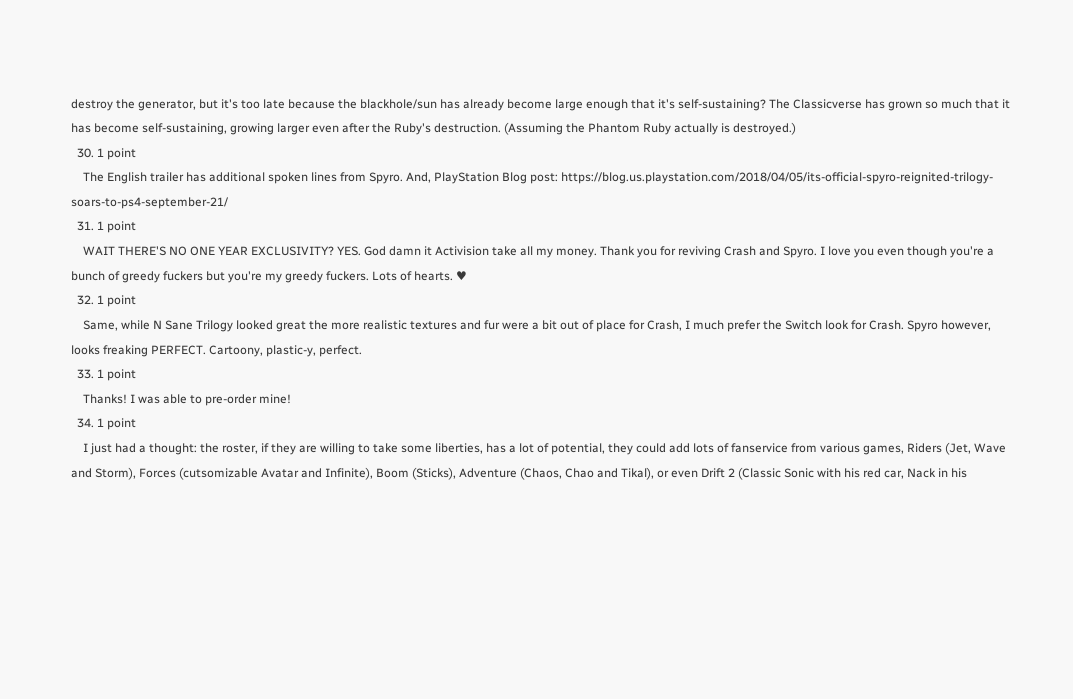destroy the generator, but it's too late because the blackhole/sun has already become large enough that it's self-sustaining? The Classicverse has grown so much that it has become self-sustaining, growing larger even after the Ruby's destruction. (Assuming the Phantom Ruby actually is destroyed.)
  30. 1 point
    The English trailer has additional spoken lines from Spyro. And, PlayStation Blog post: https://blog.us.playstation.com/2018/04/05/its-official-spyro-reignited-trilogy-soars-to-ps4-september-21/
  31. 1 point
    WAIT THERE'S NO ONE YEAR EXCLUSIVITY? YES. God damn it Activision take all my money. Thank you for reviving Crash and Spyro. I love you even though you're a bunch of greedy fuckers but you're my greedy fuckers. Lots of hearts. ♥
  32. 1 point
    Same, while N Sane Trilogy looked great the more realistic textures and fur were a bit out of place for Crash, I much prefer the Switch look for Crash. Spyro however, looks freaking PERFECT. Cartoony, plastic-y, perfect.
  33. 1 point
    Thanks! I was able to pre-order mine!
  34. 1 point
    I just had a thought: the roster, if they are willing to take some liberties, has a lot of potential, they could add lots of fanservice from various games, Riders (Jet, Wave and Storm), Forces (cutsomizable Avatar and Infinite), Boom (Sticks), Adventure (Chaos, Chao and Tikal), or even Drift 2 (Classic Sonic with his red car, Nack in his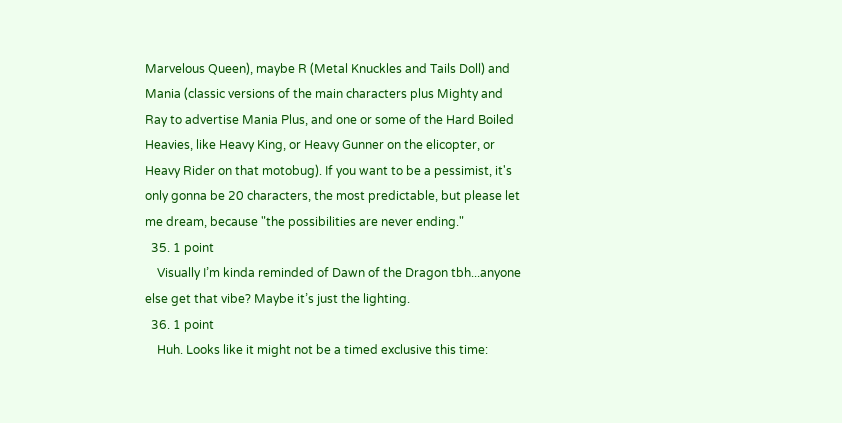Marvelous Queen), maybe R (Metal Knuckles and Tails Doll) and Mania (classic versions of the main characters plus Mighty and Ray to advertise Mania Plus, and one or some of the Hard Boiled Heavies, like Heavy King, or Heavy Gunner on the elicopter, or Heavy Rider on that motobug). If you want to be a pessimist, it's only gonna be 20 characters, the most predictable, but please let me dream, because "the possibilities are never ending."
  35. 1 point
    Visually I’m kinda reminded of Dawn of the Dragon tbh...anyone else get that vibe? Maybe it’s just the lighting.
  36. 1 point
    Huh. Looks like it might not be a timed exclusive this time: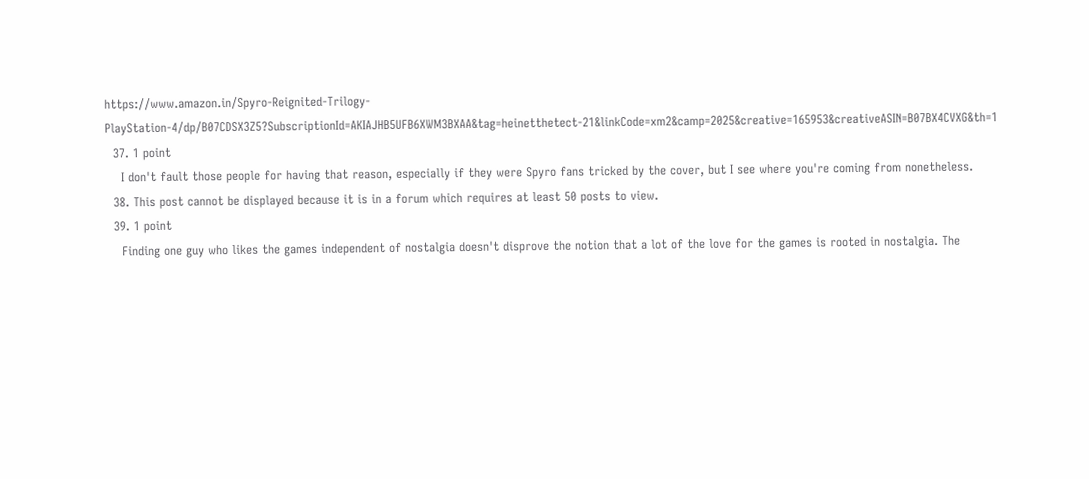https://www.amazon.in/Spyro-Reignited-Trilogy-PlayStation-4/dp/B07CDSX3Z5?SubscriptionId=AKIAJHB5UFB6XWM3BXAA&tag=heinetthetect-21&linkCode=xm2&camp=2025&creative=165953&creativeASIN=B07BX4CVXG&th=1
  37. 1 point
    I don't fault those people for having that reason, especially if they were Spyro fans tricked by the cover, but I see where you're coming from nonetheless.
  38. This post cannot be displayed because it is in a forum which requires at least 50 posts to view.
  39. 1 point
    Finding one guy who likes the games independent of nostalgia doesn't disprove the notion that a lot of the love for the games is rooted in nostalgia. The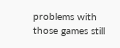problems with those games still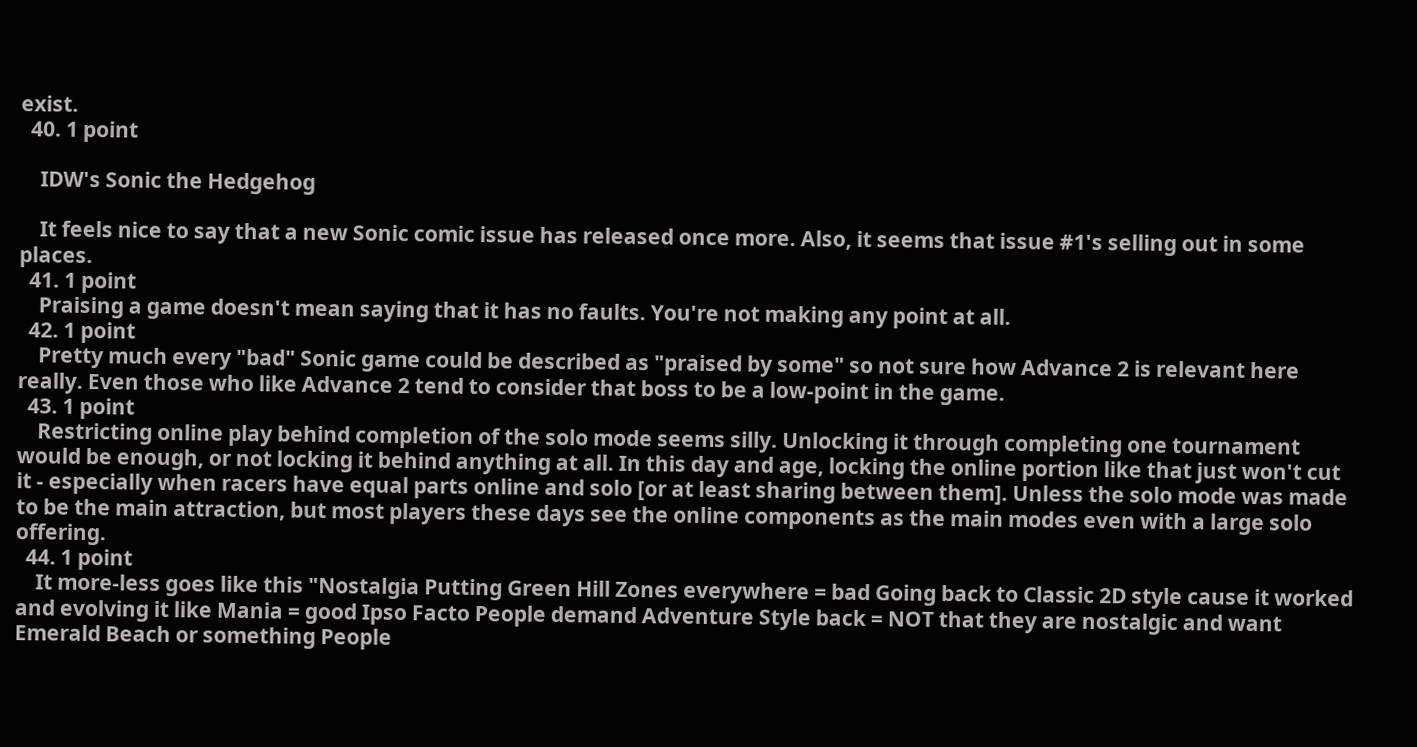exist.
  40. 1 point

    IDW's Sonic the Hedgehog

    It feels nice to say that a new Sonic comic issue has released once more. Also, it seems that issue #1's selling out in some places.
  41. 1 point
    Praising a game doesn't mean saying that it has no faults. You're not making any point at all.
  42. 1 point
    Pretty much every "bad" Sonic game could be described as "praised by some" so not sure how Advance 2 is relevant here really. Even those who like Advance 2 tend to consider that boss to be a low-point in the game.
  43. 1 point
    Restricting online play behind completion of the solo mode seems silly. Unlocking it through completing one tournament would be enough, or not locking it behind anything at all. In this day and age, locking the online portion like that just won't cut it - especially when racers have equal parts online and solo [or at least sharing between them]. Unless the solo mode was made to be the main attraction, but most players these days see the online components as the main modes even with a large solo offering.
  44. 1 point
    It more-less goes like this "Nostalgia Putting Green Hill Zones everywhere = bad Going back to Classic 2D style cause it worked and evolving it like Mania = good Ipso Facto People demand Adventure Style back = NOT that they are nostalgic and want Emerald Beach or something People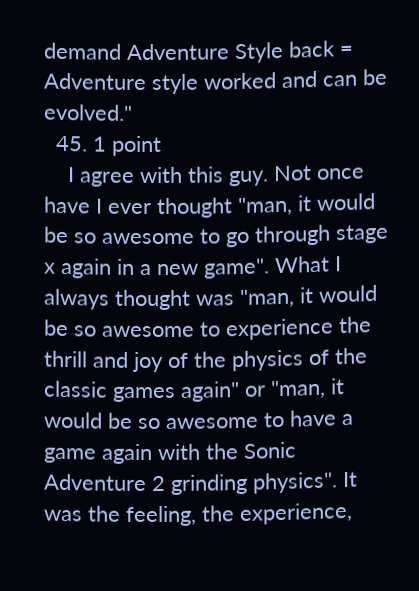demand Adventure Style back = Adventure style worked and can be evolved."
  45. 1 point
    I agree with this guy. Not once have I ever thought "man, it would be so awesome to go through stage x again in a new game". What I always thought was "man, it would be so awesome to experience the thrill and joy of the physics of the classic games again" or "man, it would be so awesome to have a game again with the Sonic Adventure 2 grinding physics". It was the feeling, the experience,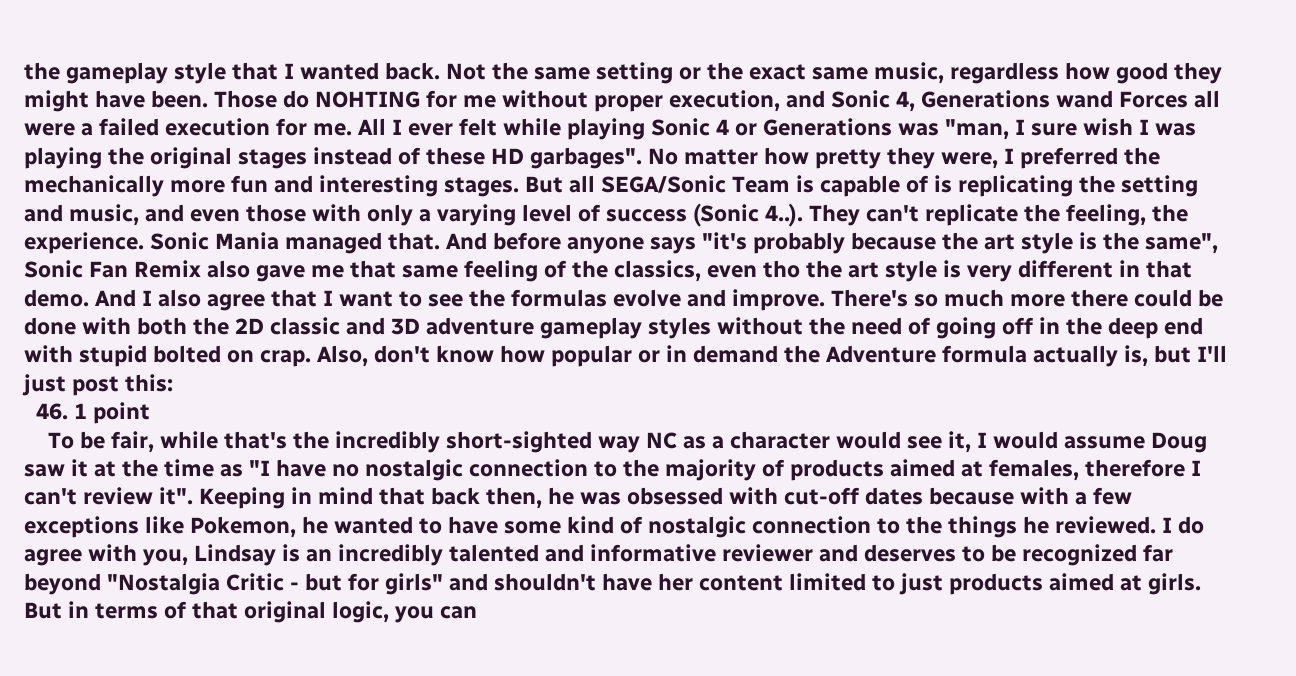the gameplay style that I wanted back. Not the same setting or the exact same music, regardless how good they might have been. Those do NOHTING for me without proper execution, and Sonic 4, Generations wand Forces all were a failed execution for me. All I ever felt while playing Sonic 4 or Generations was "man, I sure wish I was playing the original stages instead of these HD garbages". No matter how pretty they were, I preferred the mechanically more fun and interesting stages. But all SEGA/Sonic Team is capable of is replicating the setting and music, and even those with only a varying level of success (Sonic 4..). They can't replicate the feeling, the experience. Sonic Mania managed that. And before anyone says "it's probably because the art style is the same", Sonic Fan Remix also gave me that same feeling of the classics, even tho the art style is very different in that demo. And I also agree that I want to see the formulas evolve and improve. There's so much more there could be done with both the 2D classic and 3D adventure gameplay styles without the need of going off in the deep end with stupid bolted on crap. Also, don't know how popular or in demand the Adventure formula actually is, but I'll just post this:
  46. 1 point
    To be fair, while that's the incredibly short-sighted way NC as a character would see it, I would assume Doug saw it at the time as "I have no nostalgic connection to the majority of products aimed at females, therefore I can't review it". Keeping in mind that back then, he was obsessed with cut-off dates because with a few exceptions like Pokemon, he wanted to have some kind of nostalgic connection to the things he reviewed. I do agree with you, Lindsay is an incredibly talented and informative reviewer and deserves to be recognized far beyond "Nostalgia Critic - but for girls" and shouldn't have her content limited to just products aimed at girls. But in terms of that original logic, you can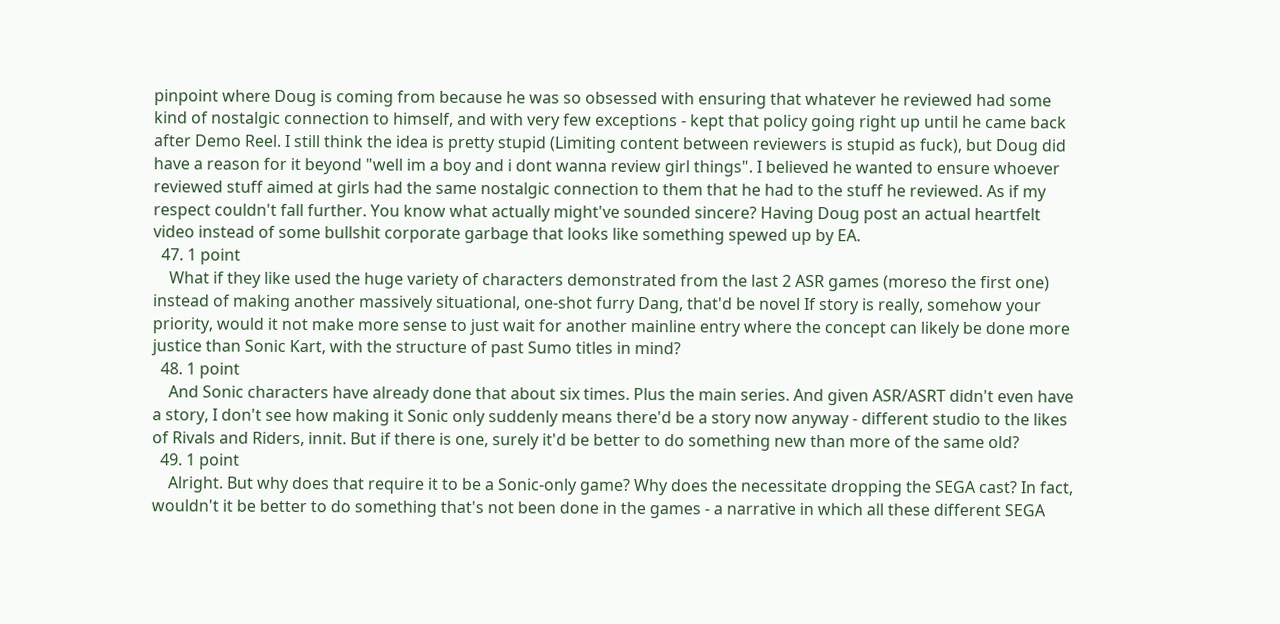pinpoint where Doug is coming from because he was so obsessed with ensuring that whatever he reviewed had some kind of nostalgic connection to himself, and with very few exceptions - kept that policy going right up until he came back after Demo Reel. I still think the idea is pretty stupid (Limiting content between reviewers is stupid as fuck), but Doug did have a reason for it beyond "well im a boy and i dont wanna review girl things". I believed he wanted to ensure whoever reviewed stuff aimed at girls had the same nostalgic connection to them that he had to the stuff he reviewed. As if my respect couldn't fall further. You know what actually might've sounded sincere? Having Doug post an actual heartfelt video instead of some bullshit corporate garbage that looks like something spewed up by EA.
  47. 1 point
    What if they like used the huge variety of characters demonstrated from the last 2 ASR games (moreso the first one) instead of making another massively situational, one-shot furry Dang, that'd be novel If story is really, somehow your priority, would it not make more sense to just wait for another mainline entry where the concept can likely be done more justice than Sonic Kart, with the structure of past Sumo titles in mind?
  48. 1 point
    And Sonic characters have already done that about six times. Plus the main series. And given ASR/ASRT didn't even have a story, I don't see how making it Sonic only suddenly means there'd be a story now anyway - different studio to the likes of Rivals and Riders, innit. But if there is one, surely it'd be better to do something new than more of the same old?
  49. 1 point
    Alright. But why does that require it to be a Sonic-only game? Why does the necessitate dropping the SEGA cast? In fact, wouldn't it be better to do something that's not been done in the games - a narrative in which all these different SEGA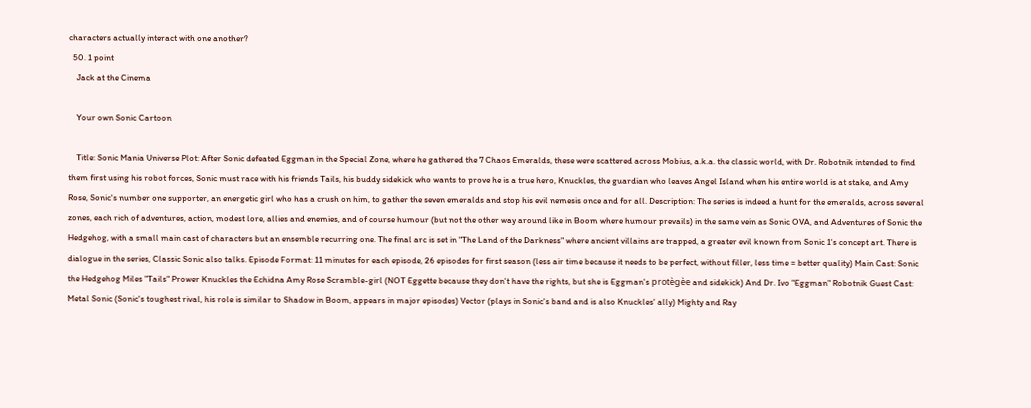characters actually interact with one another?
  50. 1 point
    Jack at the Cinema

    Your own Sonic Cartoon

    Title: Sonic Mania Universe Plot: After Sonic defeated Eggman in the Special Zone, where he gathered the 7 Chaos Emeralds, these were scattered across Mobius, a.k.a. the classic world, with Dr. Robotnik intended to find them first using his robot forces, Sonic must race with his friends Tails, his buddy sidekick who wants to prove he is a true hero, Knuckles, the guardian who leaves Angel Island when his entire world is at stake, and Amy Rose, Sonic's number one supporter, an energetic girl who has a crush on him, to gather the seven emeralds and stop his evil nemesis once and for all. Description: The series is indeed a hunt for the emeralds, across several zones, each rich of adventures, action, modest lore, allies and enemies, and of course humour (but not the other way around like in Boom where humour prevails) in the same vein as Sonic OVA, and Adventures of Sonic the Hedgehog, with a small main cast of characters but an ensemble recurring one. The final arc is set in "The Land of the Darkness" where ancient villains are trapped, a greater evil known from Sonic 1's concept art. There is dialogue in the series, Classic Sonic also talks. Episode Format: 11 minutes for each episode, 26 episodes for first season (less air time because it needs to be perfect, without filler, less time = better quality) Main Cast: Sonic the Hedgehog Miles "Tails" Prower Knuckles the Echidna Amy Rose Scramble-girl (NOT Eggette because they don't have the rights, but she is Eggman's protègèe and sidekick) And Dr. Ivo "Eggman" Robotnik Guest Cast: Metal Sonic (Sonic's toughest rival, his role is similar to Shadow in Boom, appears in major episodes) Vector (plays in Sonic's band and is also Knuckles' ally) Mighty and Ray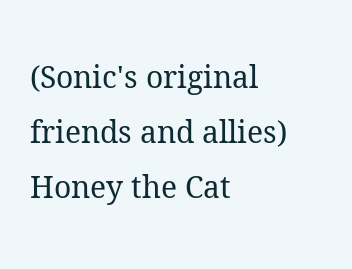(Sonic's original friends and allies) Honey the Cat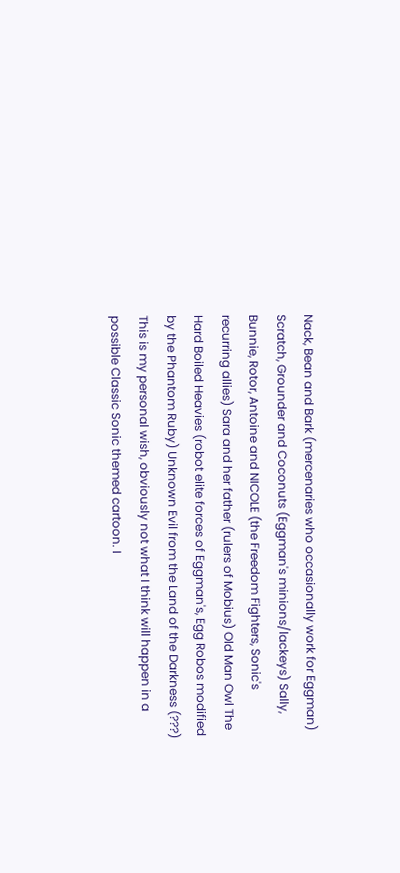Nack, Bean and Bark (mercenaries who occasionally work for Eggman) Scratch, Grounder and Coconuts (Eggman's minions/lackeys) Sally, Bunnie, Rotor, Antoine and NICOLE (the Freedom Fighters, Sonic's recurring allies) Sara and her father (rulers of Mobius) Old Man Owl The Hard Boiled Heavies (robot elite forces of Eggman's, Egg Robos modified by the Phantom Ruby) Unknown Evil from the Land of the Darkness (???) This is my personal wish, obviously not what I think will happen in a possible Classic Sonic themed cartoon. I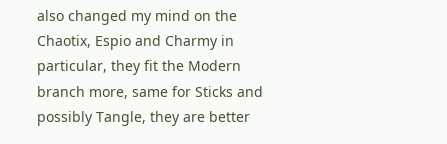also changed my mind on the Chaotix, Espio and Charmy in particular, they fit the Modern branch more, same for Sticks and possibly Tangle, they are better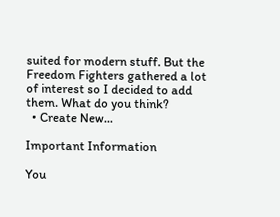suited for modern stuff. But the Freedom Fighters gathered a lot of interest so I decided to add them. What do you think?
  • Create New...

Important Information

You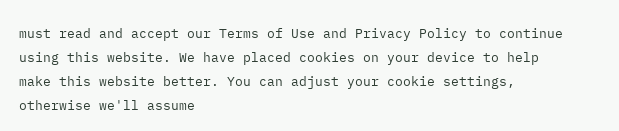must read and accept our Terms of Use and Privacy Policy to continue using this website. We have placed cookies on your device to help make this website better. You can adjust your cookie settings, otherwise we'll assume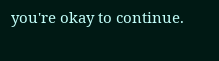you're okay to continue.